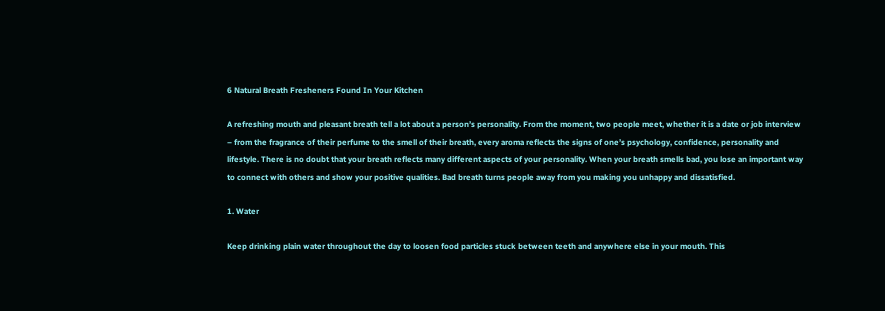6 Natural Breath Fresheners Found In Your Kitchen

A refreshing mouth and pleasant breath tell a lot about a person’s personality. From the moment, two people meet, whether it is a date or job interview – from the fragrance of their perfume to the smell of their breath, every aroma reflects the signs of one’s psychology, confidence, personality and lifestyle. There is no doubt that your breath reflects many different aspects of your personality. When your breath smells bad, you lose an important way to connect with others and show your positive qualities. Bad breath turns people away from you making you unhappy and dissatisfied.

1. Water

Keep drinking plain water throughout the day to loosen food particles stuck between teeth and anywhere else in your mouth. This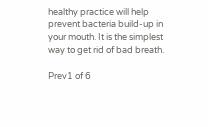healthy practice will help prevent bacteria build-up in your mouth. It is the simplest way to get rid of bad breath.

Prev1 of 6